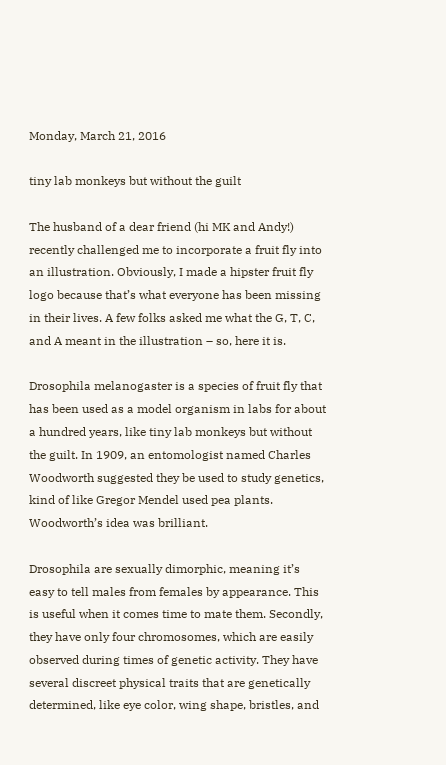Monday, March 21, 2016

tiny lab monkeys but without the guilt

The husband of a dear friend (hi MK and Andy!) recently challenged me to incorporate a fruit fly into an illustration. Obviously, I made a hipster fruit fly logo because that’s what everyone has been missing in their lives. A few folks asked me what the G, T, C, and A meant in the illustration – so, here it is.

Drosophila melanogaster is a species of fruit fly that has been used as a model organism in labs for about a hundred years, like tiny lab monkeys but without the guilt. In 1909, an entomologist named Charles Woodworth suggested they be used to study genetics, kind of like Gregor Mendel used pea plants. Woodworth’s idea was brilliant.

Drosophila are sexually dimorphic, meaning it’s easy to tell males from females by appearance. This is useful when it comes time to mate them. Secondly, they have only four chromosomes, which are easily observed during times of genetic activity. They have several discreet physical traits that are genetically determined, like eye color, wing shape, bristles, and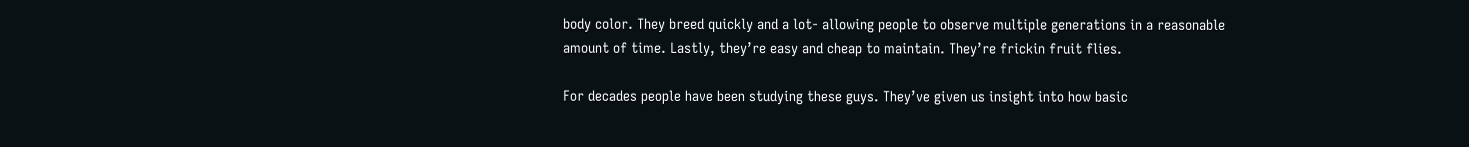body color. They breed quickly and a lot- allowing people to observe multiple generations in a reasonable amount of time. Lastly, they’re easy and cheap to maintain. They’re frickin fruit flies.

For decades people have been studying these guys. They’ve given us insight into how basic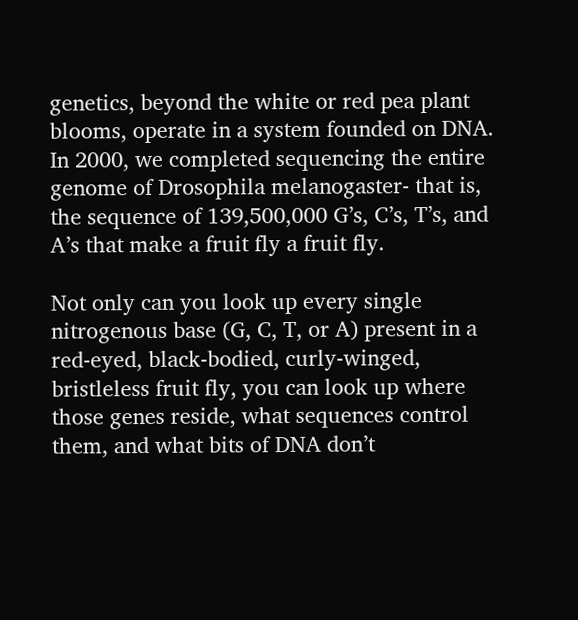genetics, beyond the white or red pea plant blooms, operate in a system founded on DNA. In 2000, we completed sequencing the entire genome of Drosophila melanogaster- that is, the sequence of 139,500,000 G’s, C’s, T’s, and A’s that make a fruit fly a fruit fly.

Not only can you look up every single nitrogenous base (G, C, T, or A) present in a red-eyed, black-bodied, curly-winged, bristleless fruit fly, you can look up where those genes reside, what sequences control them, and what bits of DNA don’t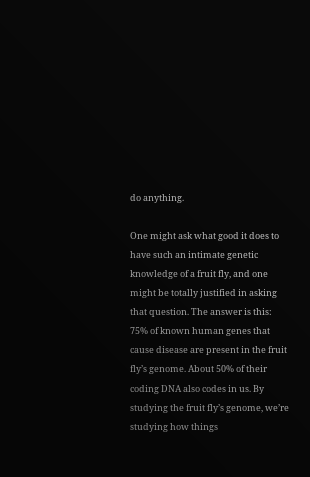do anything.

One might ask what good it does to have such an intimate genetic knowledge of a fruit fly, and one might be totally justified in asking that question. The answer is this: 75% of known human genes that cause disease are present in the fruit fly’s genome. About 50% of their coding DNA also codes in us. By studying the fruit fly’s genome, we’re studying how things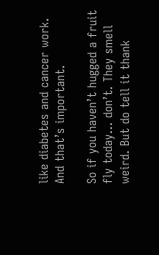like diabetes and cancer work. And that’s important.

So if you haven’t hugged a fruit fly today… don’t. They smell weird. But do tell it thank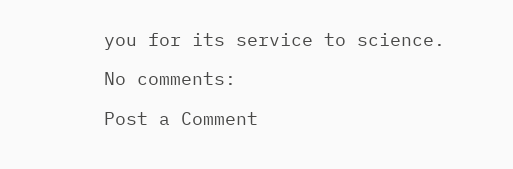you for its service to science.

No comments:

Post a Comment